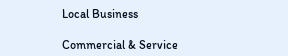Local Business

Commercial & Service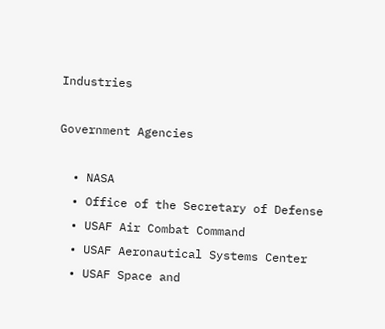Industries

Government Agencies

  • NASA
  • Office of the Secretary of Defense
  • USAF Air Combat Command
  • USAF Aeronautical Systems Center
  • USAF Space and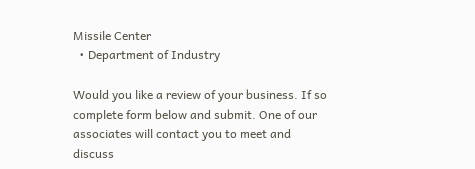Missile Center
  • Department of Industry

Would you like a review of your business. If so complete form below and submit. One of our associates will contact you to meet and discuss